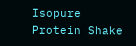Isopure Protein Shake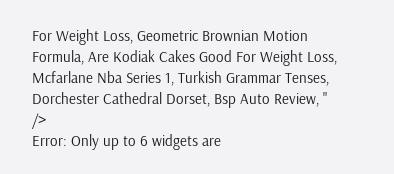For Weight Loss, Geometric Brownian Motion Formula, Are Kodiak Cakes Good For Weight Loss, Mcfarlane Nba Series 1, Turkish Grammar Tenses, Dorchester Cathedral Dorset, Bsp Auto Review, " />
Error: Only up to 6 widgets are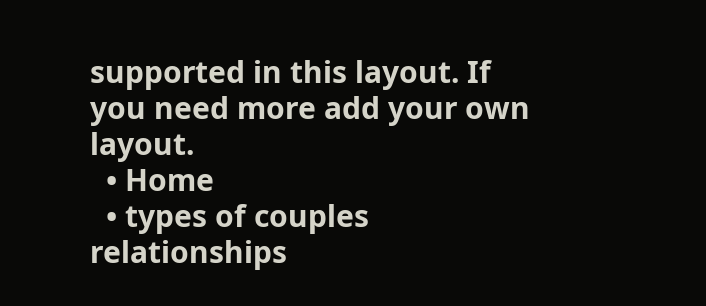supported in this layout. If you need more add your own layout.
  • Home
  • types of couples relationships